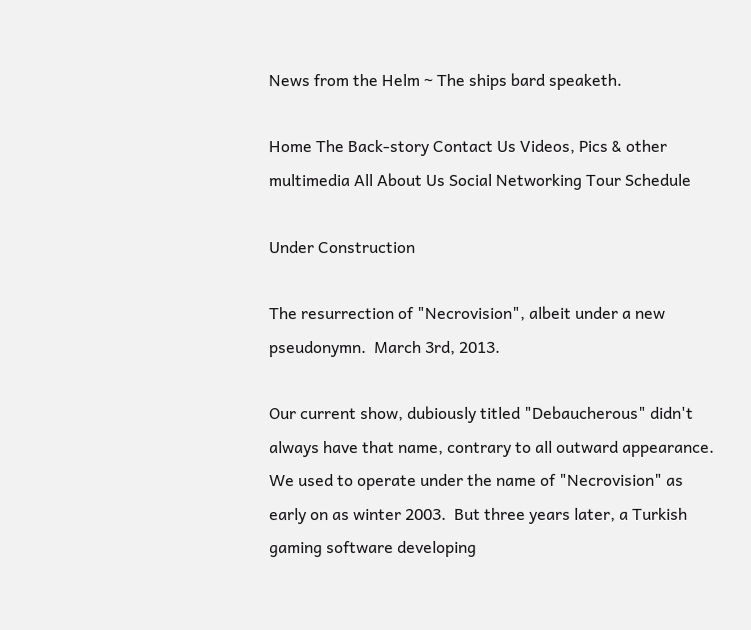News from the Helm ~ The ships bard speaketh.

Home The Back-story Contact Us Videos, Pics & other multimedia All About Us Social Networking Tour Schedule

Under Construction

The resurrection of "Necrovision", albeit under a new pseudonymn.  March 3rd, 2013.

Our current show, dubiously titled "Debaucherous" didn't always have that name, contrary to all outward appearance.  We used to operate under the name of "Necrovision" as early on as winter 2003.  But three years later, a Turkish gaming software developing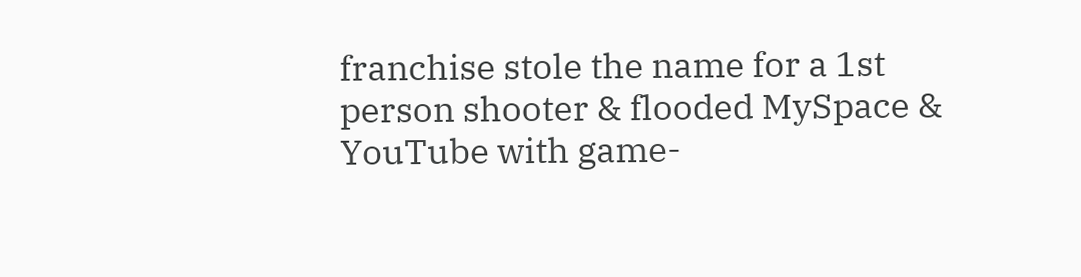franchise stole the name for a 1st person shooter & flooded MySpace & YouTube with game-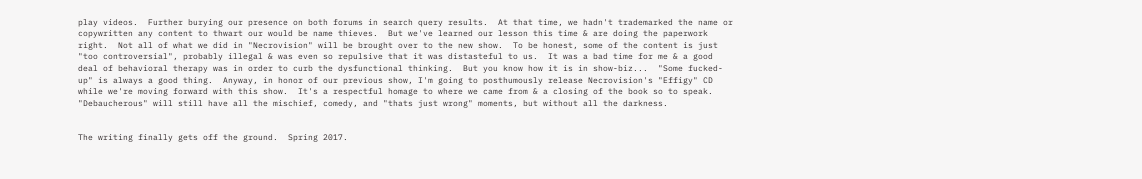play videos.  Further burying our presence on both forums in search query results.  At that time, we hadn't trademarked the name or copywritten any content to thwart our would be name thieves.  But we've learned our lesson this time & are doing the paperwork right.  Not all of what we did in "Necrovision" will be brought over to the new show.  To be honest, some of the content is just "too controversial", probably illegal & was even so repulsive that it was distasteful to us.  It was a bad time for me & a good deal of behavioral therapy was in order to curb the dysfunctional thinking.  But you know how it is in show-biz...  "Some fucked-up" is always a good thing.  Anyway, in honor of our previous show, I'm going to posthumously release Necrovision's "Effigy" CD while we're moving forward with this show.  It's a respectful homage to where we came from & a closing of the book so to speak.  "Debaucherous" will still have all the mischief, comedy, and "thats just wrong" moments, but without all the darkness.


The writing finally gets off the ground.  Spring 2017.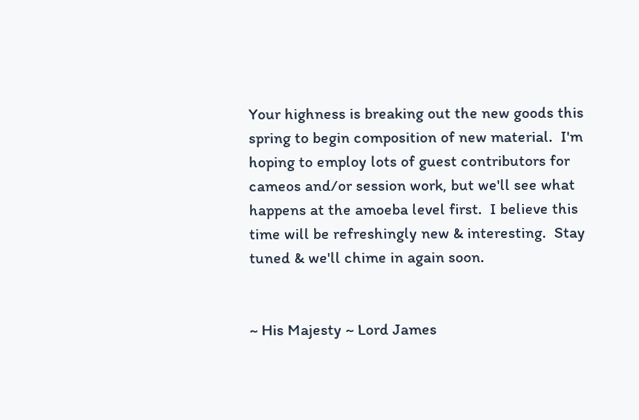Your highness is breaking out the new goods this spring to begin composition of new material.  I'm hoping to employ lots of guest contributors for cameos and/or session work, but we'll see what happens at the amoeba level first.  I believe this time will be refreshingly new & interesting.  Stay tuned & we'll chime in again soon.


~ His Majesty ~ Lord James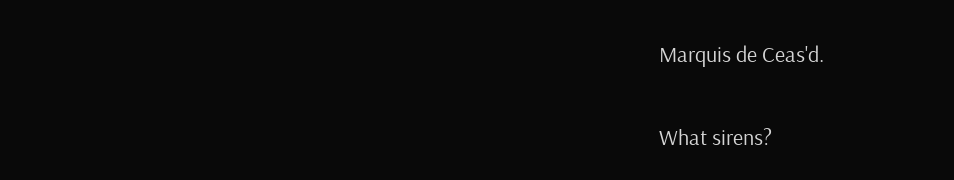Marquis de Ceas'd.

What sirens?